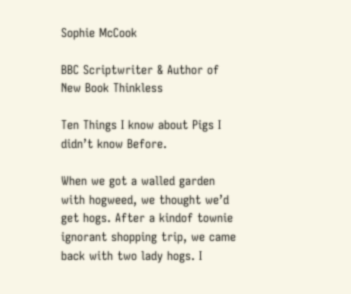Sophie McCook

BBC Scriptwriter & Author of New Book Thinkless

Ten Things I know about Pigs I didn’t know Before.

When we got a walled garden with hogweed, we thought we’d get hogs. After a kindof townie ignorant shopping trip, we came back with two lady hogs. I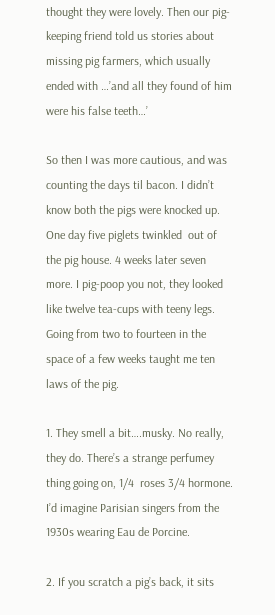thought they were lovely. Then our pig-keeping friend told us stories about missing pig farmers, which usually ended with …’and all they found of him were his false teeth…’

So then I was more cautious, and was counting the days til bacon. I didn’t know both the pigs were knocked up. One day five piglets twinkled  out of the pig house. 4 weeks later seven more. I pig-poop you not, they looked like twelve tea-cups with teeny legs. Going from two to fourteen in the space of a few weeks taught me ten laws of the pig.

1. They smell a bit….musky. No really, they do. There’s a strange perfumey thing going on, 1/4  roses 3/4 hormone. I’d imagine Parisian singers from the 1930s wearing Eau de Porcine.

2. If you scratch a pig’s back, it sits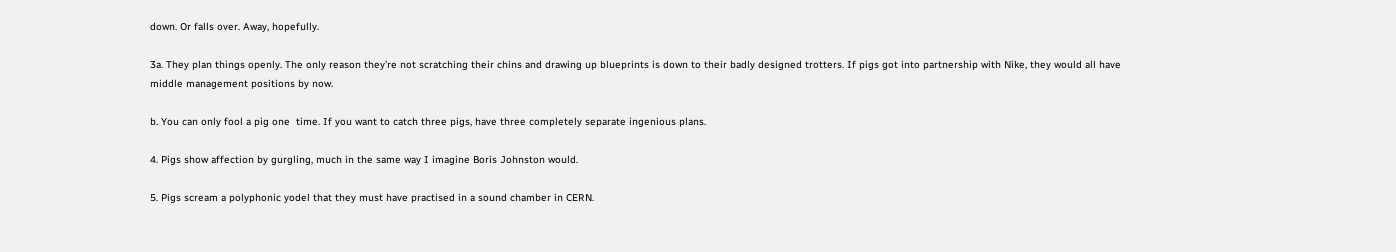down. Or falls over. Away, hopefully.

3a. They plan things openly. The only reason they’re not scratching their chins and drawing up blueprints is down to their badly designed trotters. If pigs got into partnership with Nike, they would all have middle management positions by now.

b. You can only fool a pig one  time. If you want to catch three pigs, have three completely separate ingenious plans.

4. Pigs show affection by gurgling, much in the same way I imagine Boris Johnston would.

5. Pigs scream a polyphonic yodel that they must have practised in a sound chamber in CERN.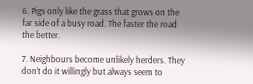6. Pigs only like the grass that grows on the far side of a busy road. The faster the road the better.

7. Neighbours become unlikely herders. They don’t do it willingly but always seem to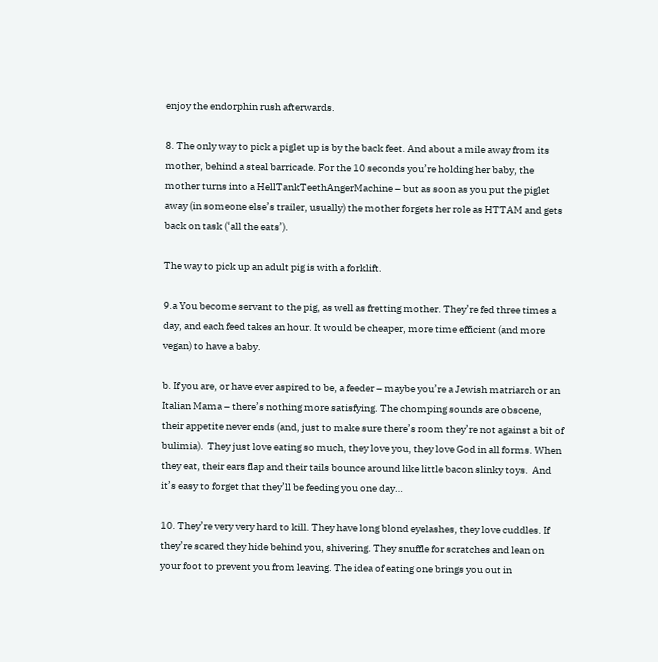enjoy the endorphin rush afterwards.

8. The only way to pick a piglet up is by the back feet. And about a mile away from its mother, behind a steal barricade. For the 10 seconds you’re holding her baby, the mother turns into a HellTankTeethAngerMachine – but as soon as you put the piglet away (in someone else’s trailer, usually) the mother forgets her role as HTTAM and gets back on task (‘all the eats’).

The way to pick up an adult pig is with a forklift.

9.a You become servant to the pig, as well as fretting mother. They’re fed three times a day, and each feed takes an hour. It would be cheaper, more time efficient (and more vegan) to have a baby.

b. If you are, or have ever aspired to be, a feeder – maybe you’re a Jewish matriarch or an Italian Mama – there’s nothing more satisfying. The chomping sounds are obscene, their appetite never ends (and, just to make sure there’s room they’re not against a bit of bulimia).  They just love eating so much, they love you, they love God in all forms. When they eat, their ears flap and their tails bounce around like little bacon slinky toys.  And it’s easy to forget that they’ll be feeding you one day…

10. They’re very very hard to kill. They have long blond eyelashes, they love cuddles. If they’re scared they hide behind you, shivering. They snuffle for scratches and lean on your foot to prevent you from leaving. The idea of eating one brings you out in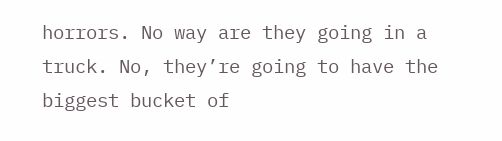horrors. No way are they going in a truck. No, they’re going to have the biggest bucket of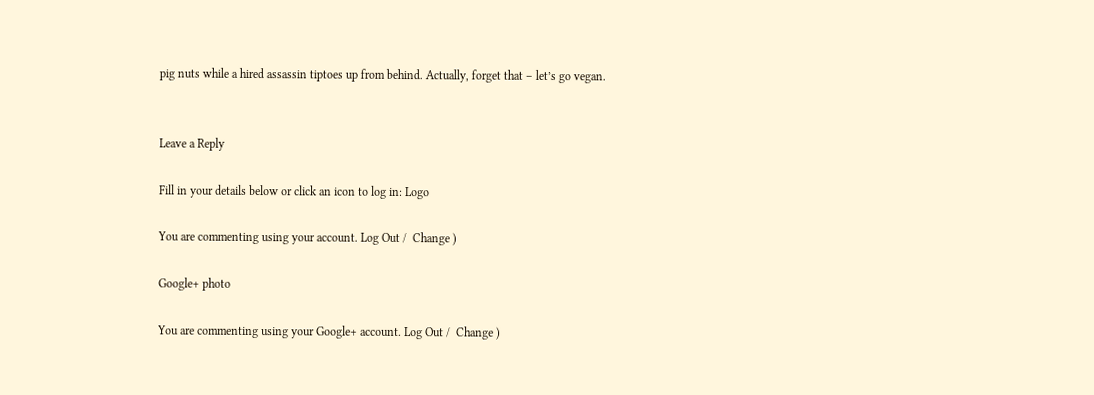pig nuts while a hired assassin tiptoes up from behind. Actually, forget that – let’s go vegan.


Leave a Reply

Fill in your details below or click an icon to log in: Logo

You are commenting using your account. Log Out /  Change )

Google+ photo

You are commenting using your Google+ account. Log Out /  Change )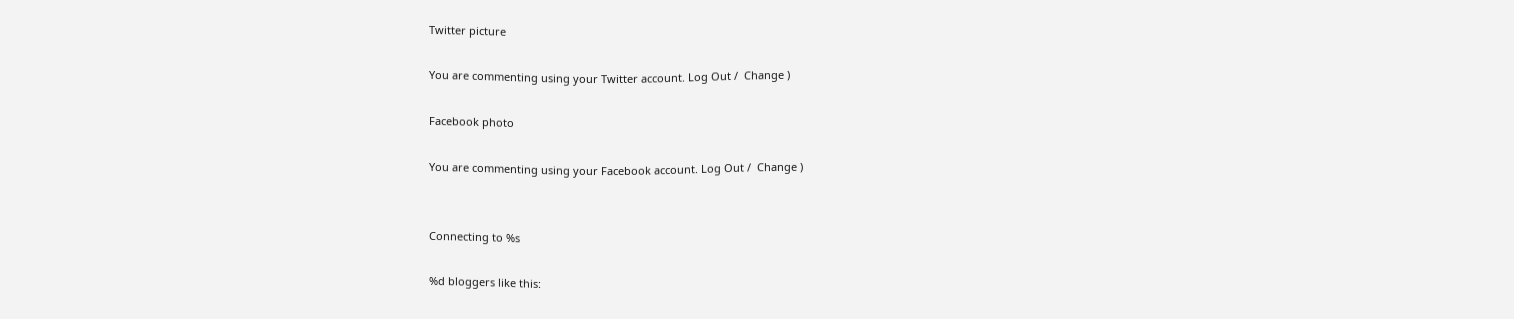Twitter picture

You are commenting using your Twitter account. Log Out /  Change )

Facebook photo

You are commenting using your Facebook account. Log Out /  Change )


Connecting to %s

%d bloggers like this: